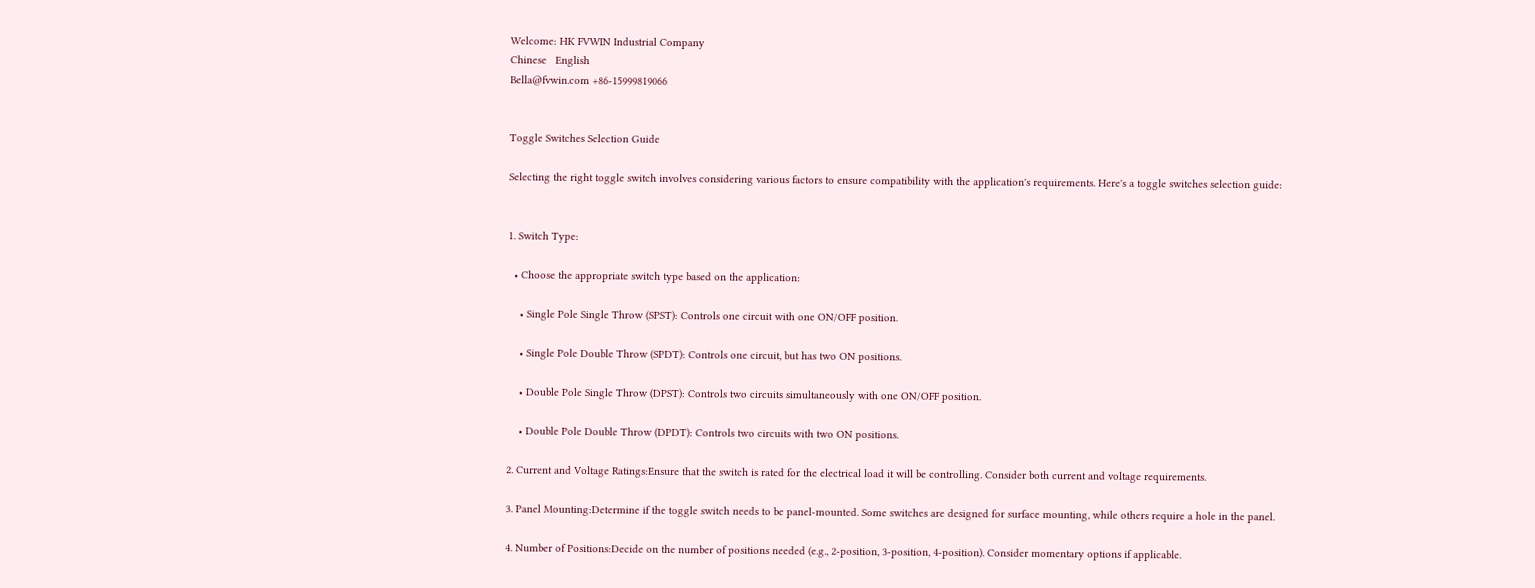Welcome: HK FVWIN Industrial Company
Chinese   English
Bella@fvwin.com +86-15999819066


Toggle Switches Selection Guide

Selecting the right toggle switch involves considering various factors to ensure compatibility with the application's requirements. Here's a toggle switches selection guide:


1. Switch Type:

  • Choose the appropriate switch type based on the application:

    • Single Pole Single Throw (SPST): Controls one circuit with one ON/OFF position.

    • Single Pole Double Throw (SPDT): Controls one circuit, but has two ON positions.

    • Double Pole Single Throw (DPST): Controls two circuits simultaneously with one ON/OFF position.

    • Double Pole Double Throw (DPDT): Controls two circuits with two ON positions.

2. Current and Voltage Ratings:Ensure that the switch is rated for the electrical load it will be controlling. Consider both current and voltage requirements.

3. Panel Mounting:Determine if the toggle switch needs to be panel-mounted. Some switches are designed for surface mounting, while others require a hole in the panel.

4. Number of Positions:Decide on the number of positions needed (e.g., 2-position, 3-position, 4-position). Consider momentary options if applicable.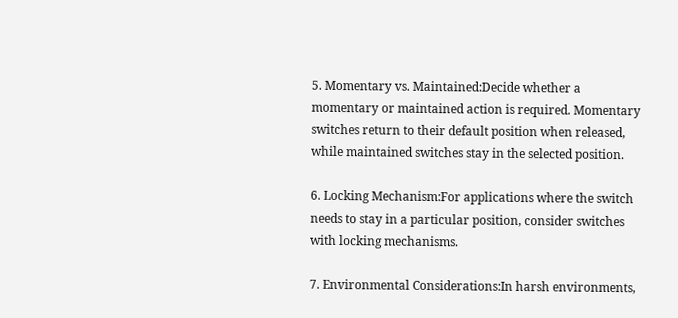5. Momentary vs. Maintained:Decide whether a momentary or maintained action is required. Momentary switches return to their default position when released, while maintained switches stay in the selected position.

6. Locking Mechanism:For applications where the switch needs to stay in a particular position, consider switches with locking mechanisms.

7. Environmental Considerations:In harsh environments,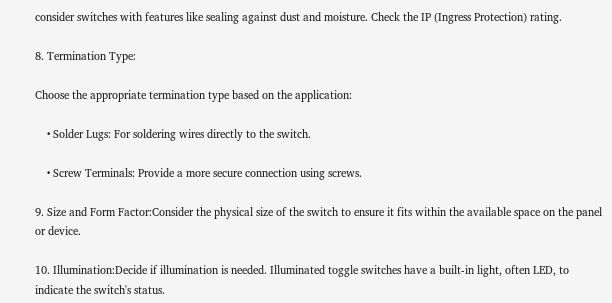consider switches with features like sealing against dust and moisture. Check the IP (Ingress Protection) rating.

8. Termination Type:

Choose the appropriate termination type based on the application:

    • Solder Lugs: For soldering wires directly to the switch.

    • Screw Terminals: Provide a more secure connection using screws.

9. Size and Form Factor:Consider the physical size of the switch to ensure it fits within the available space on the panel or device.

10. Illumination:Decide if illumination is needed. Illuminated toggle switches have a built-in light, often LED, to indicate the switch's status.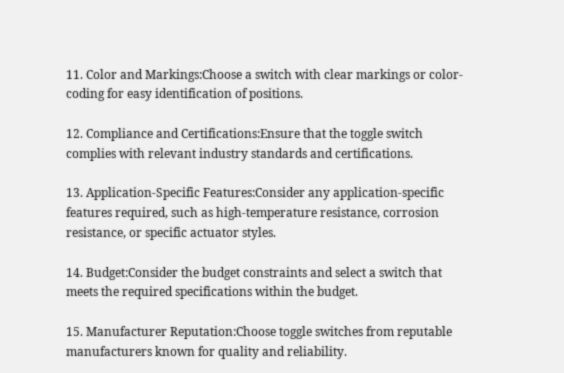11. Color and Markings:Choose a switch with clear markings or color-coding for easy identification of positions.

12. Compliance and Certifications:Ensure that the toggle switch complies with relevant industry standards and certifications.

13. Application-Specific Features:Consider any application-specific features required, such as high-temperature resistance, corrosion resistance, or specific actuator styles.

14. Budget:Consider the budget constraints and select a switch that meets the required specifications within the budget.

15. Manufacturer Reputation:Choose toggle switches from reputable manufacturers known for quality and reliability.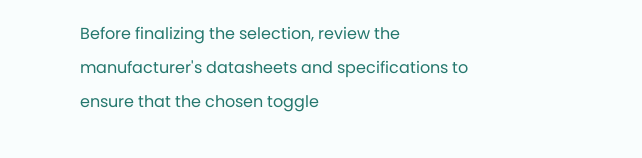Before finalizing the selection, review the manufacturer's datasheets and specifications to ensure that the chosen toggle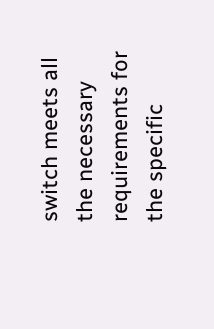switch meets all the necessary requirements for the specific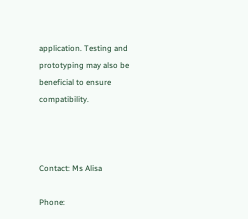application. Testing and prototyping may also be beneficial to ensure compatibility.



Contact: Ms Alisa

Phone: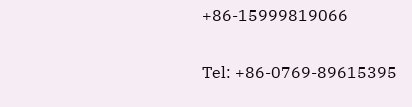+86-15999819066

Tel: +86-0769-89615395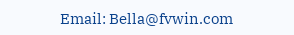Email: Bella@fvwin.com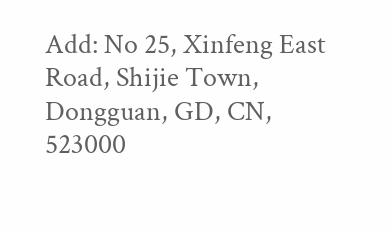Add: No 25, Xinfeng East Road, Shijie Town, Dongguan, GD, CN, 523000